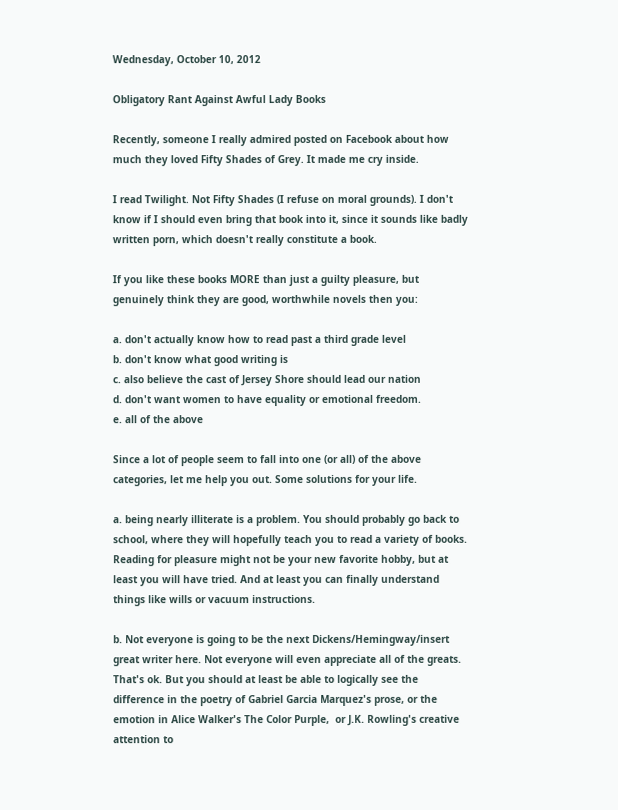Wednesday, October 10, 2012

Obligatory Rant Against Awful Lady Books

Recently, someone I really admired posted on Facebook about how much they loved Fifty Shades of Grey. It made me cry inside.

I read Twilight. Not Fifty Shades (I refuse on moral grounds). I don't know if I should even bring that book into it, since it sounds like badly written porn, which doesn't really constitute a book.

If you like these books MORE than just a guilty pleasure, but genuinely think they are good, worthwhile novels then you:

a. don't actually know how to read past a third grade level
b. don't know what good writing is
c. also believe the cast of Jersey Shore should lead our nation
d. don't want women to have equality or emotional freedom.
e. all of the above

Since a lot of people seem to fall into one (or all) of the above categories, let me help you out. Some solutions for your life.

a. being nearly illiterate is a problem. You should probably go back to school, where they will hopefully teach you to read a variety of books. Reading for pleasure might not be your new favorite hobby, but at least you will have tried. And at least you can finally understand things like wills or vacuum instructions.

b. Not everyone is going to be the next Dickens/Hemingway/insert great writer here. Not everyone will even appreciate all of the greats. That's ok. But you should at least be able to logically see the difference in the poetry of Gabriel Garcia Marquez's prose, or the emotion in Alice Walker's The Color Purple,  or J.K. Rowling's creative attention to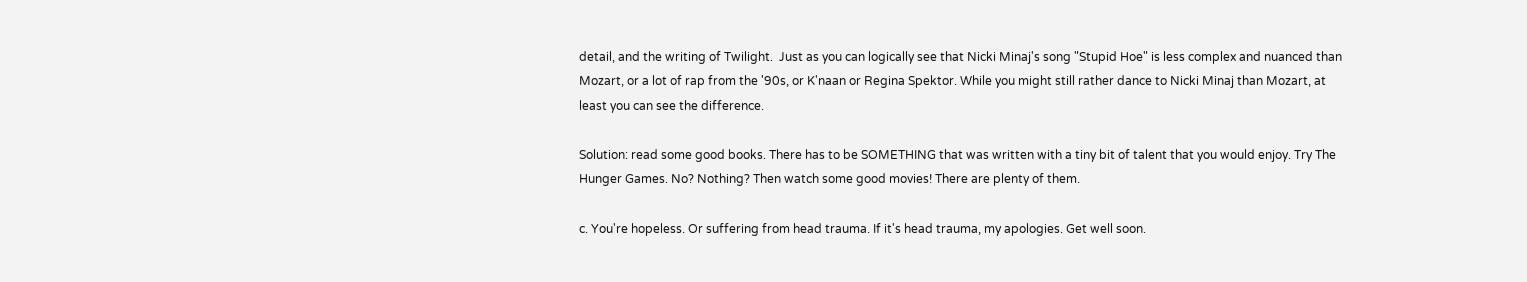detail, and the writing of Twilight.  Just as you can logically see that Nicki Minaj's song "Stupid Hoe" is less complex and nuanced than Mozart, or a lot of rap from the '90s, or K'naan or Regina Spektor. While you might still rather dance to Nicki Minaj than Mozart, at least you can see the difference.

Solution: read some good books. There has to be SOMETHING that was written with a tiny bit of talent that you would enjoy. Try The Hunger Games. No? Nothing? Then watch some good movies! There are plenty of them.

c. You're hopeless. Or suffering from head trauma. If it's head trauma, my apologies. Get well soon.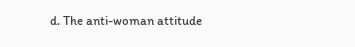d. The anti-woman attitude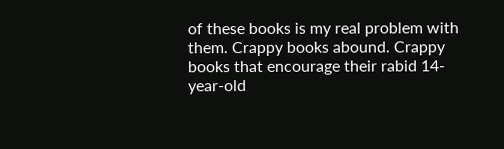of these books is my real problem with them. Crappy books abound. Crappy books that encourage their rabid 14-year-old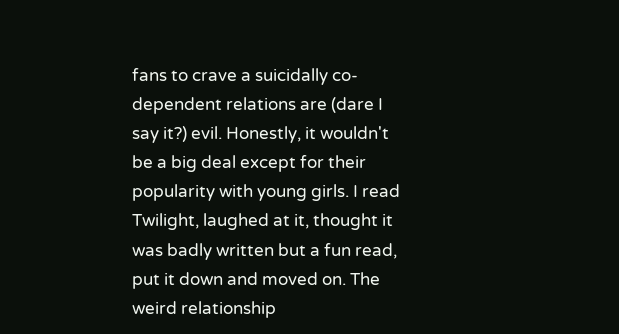fans to crave a suicidally co-dependent relations are (dare I say it?) evil. Honestly, it wouldn't be a big deal except for their popularity with young girls. I read Twilight, laughed at it, thought it was badly written but a fun read, put it down and moved on. The weird relationship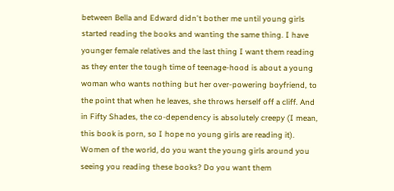between Bella and Edward didn't bother me until young girls started reading the books and wanting the same thing. I have younger female relatives and the last thing I want them reading as they enter the tough time of teenage-hood is about a young woman who wants nothing but her over-powering boyfriend, to the point that when he leaves, she throws herself off a cliff. And in Fifty Shades, the co-dependency is absolutely creepy (I mean, this book is porn, so I hope no young girls are reading it). Women of the world, do you want the young girls around you seeing you reading these books? Do you want them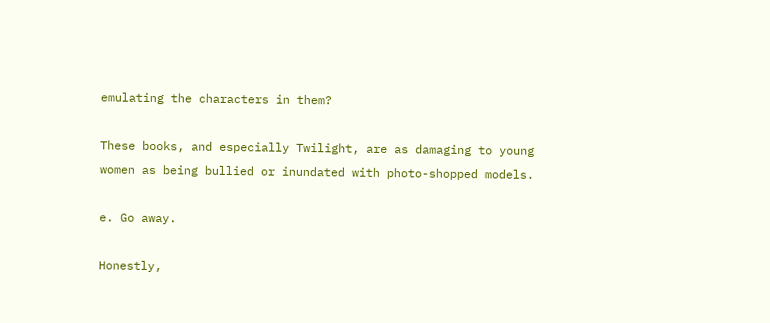emulating the characters in them?

These books, and especially Twilight, are as damaging to young women as being bullied or inundated with photo-shopped models.

e. Go away.

Honestly,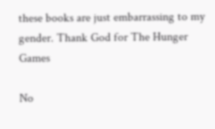these books are just embarrassing to my gender. Thank God for The Hunger Games

No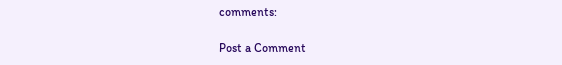comments:

Post a Comment